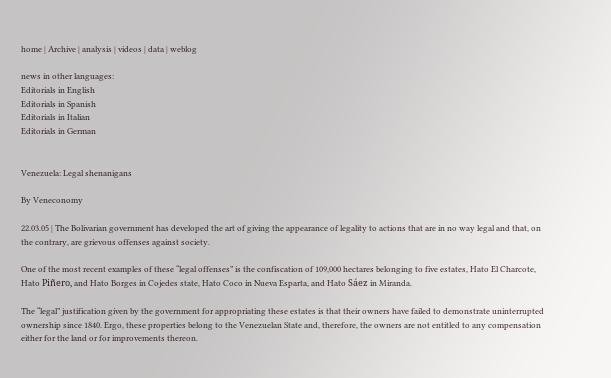home | Archive | analysis | videos | data | weblog

news in other languages:
Editorials in English
Editorials in Spanish
Editorials in Italian
Editorials in German


Venezuela: Legal shenanigans

By Veneconomy

22.03.05 | The Bolivarian government has developed the art of giving the appearance of legality to actions that are in no way legal and that, on the contrary, are grievous offenses against society.

One of the most recent examples of these “legal offenses” is the confiscation of 109,000 hectares belonging to five estates, Hato El Charcote, Hato Piñero, and Hato Borges in Cojedes state, Hato Coco in Nueva Esparta, and Hato Sáez in Miranda.

The “legal” justification given by the government for appropriating these estates is that their owners have failed to demonstrate uninterrupted ownership since 1840. Ergo, these properties belong to the Venezuelan State and, therefore, the owners are not entitled to any compensation either for the land or for improvements thereon.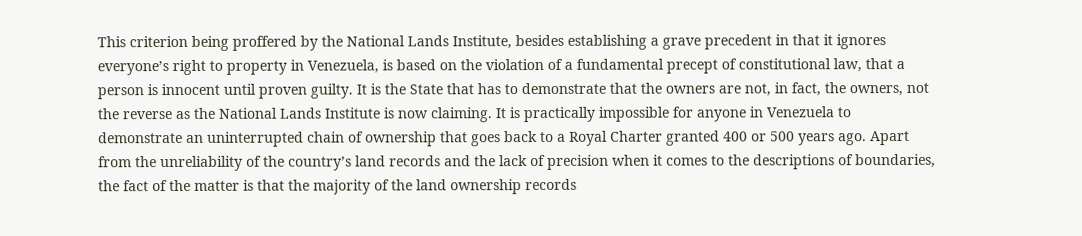This criterion being proffered by the National Lands Institute, besides establishing a grave precedent in that it ignores everyone’s right to property in Venezuela, is based on the violation of a fundamental precept of constitutional law, that a person is innocent until proven guilty. It is the State that has to demonstrate that the owners are not, in fact, the owners, not the reverse as the National Lands Institute is now claiming. It is practically impossible for anyone in Venezuela to demonstrate an uninterrupted chain of ownership that goes back to a Royal Charter granted 400 or 500 years ago. Apart from the unreliability of the country’s land records and the lack of precision when it comes to the descriptions of boundaries, the fact of the matter is that the majority of the land ownership records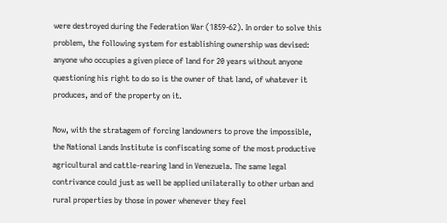were destroyed during the Federation War (1859-62). In order to solve this problem, the following system for establishing ownership was devised: anyone who occupies a given piece of land for 20 years without anyone questioning his right to do so is the owner of that land, of whatever it produces, and of the property on it.

Now, with the stratagem of forcing landowners to prove the impossible, the National Lands Institute is confiscating some of the most productive agricultural and cattle-rearing land in Venezuela. The same legal contrivance could just as well be applied unilaterally to other urban and rural properties by those in power whenever they feel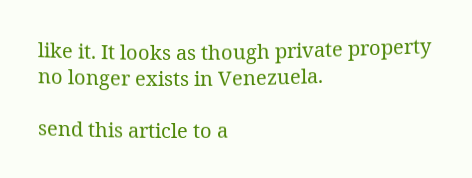like it. It looks as though private property no longer exists in Venezuela.

send this article to a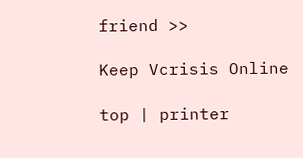friend >>

Keep Vcrisis Online

top | printer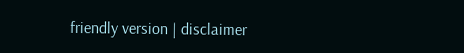friendly version | disclaimer